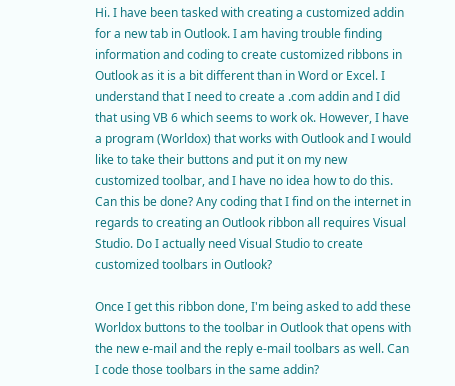Hi. I have been tasked with creating a customized addin for a new tab in Outlook. I am having trouble finding information and coding to create customized ribbons in Outlook as it is a bit different than in Word or Excel. I understand that I need to create a .com addin and I did that using VB 6 which seems to work ok. However, I have a program (Worldox) that works with Outlook and I would like to take their buttons and put it on my new customized toolbar, and I have no idea how to do this. Can this be done? Any coding that I find on the internet in regards to creating an Outlook ribbon all requires Visual Studio. Do I actually need Visual Studio to create customized toolbars in Outlook?

Once I get this ribbon done, I'm being asked to add these Worldox buttons to the toolbar in Outlook that opens with the new e-mail and the reply e-mail toolbars as well. Can I code those toolbars in the same addin?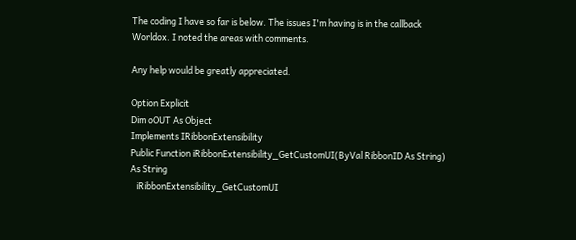The coding I have so far is below. The issues I'm having is in the callback Worldox. I noted the areas with comments.

Any help would be greatly appreciated.

Option Explicit
Dim oOUT As Object
Implements IRibbonExtensibility
Public Function iRibbonExtensibility_GetCustomUI(ByVal RibbonID As String) As String
   iRibbonExtensibility_GetCustomUI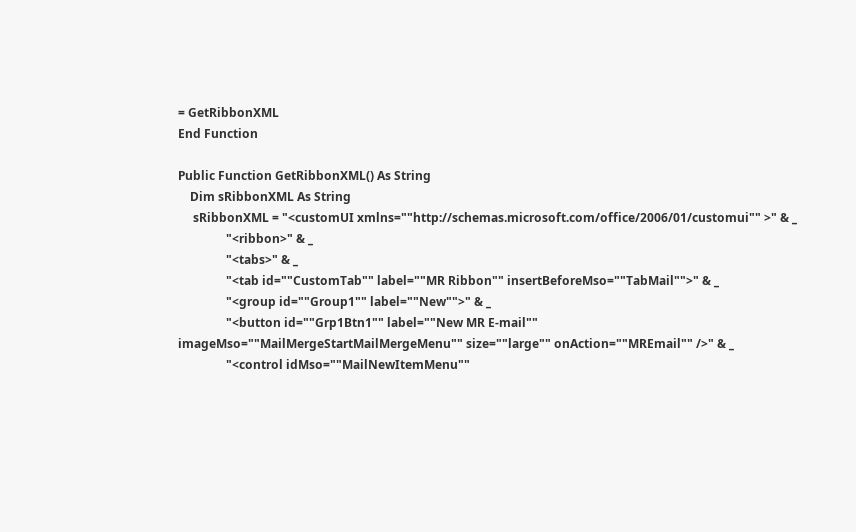= GetRibbonXML
End Function

Public Function GetRibbonXML() As String
    Dim sRibbonXML As String
     sRibbonXML = "<customUI xmlns=""http://schemas.microsoft.com/office/2006/01/customui"" >" & _
                "<ribbon>" & _
                "<tabs>" & _
                "<tab id=""CustomTab"" label=""MR Ribbon"" insertBeforeMso=""TabMail"">" & _
                "<group id=""Group1"" label=""New"">" & _
                "<button id=""Grp1Btn1"" label=""New MR E-mail"" imageMso=""MailMergeStartMailMergeMenu"" size=""large"" onAction=""MREmail"" />" & _
                "<control idMso=""MailNewItemMenu""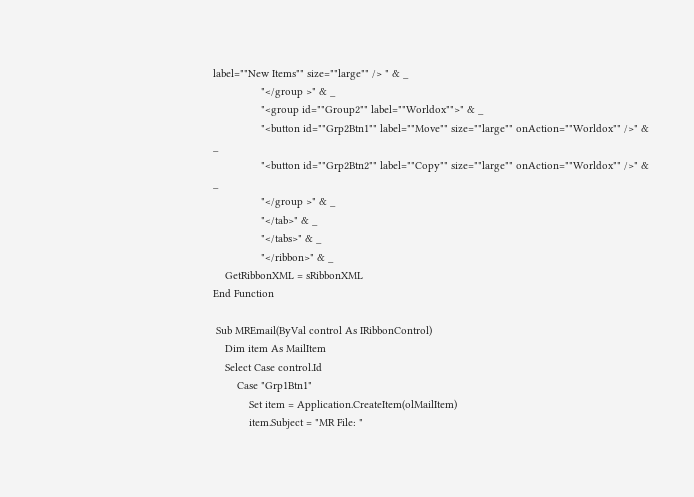label=""New Items"" size=""large"" /> " & _
                "</group >" & _
                "<group id=""Group2"" label=""Worldox"">" & _
                "<button id=""Grp2Btn1"" label=""Move"" size=""large"" onAction=""Worldox"" />" & _
                "<button id=""Grp2Btn2"" label=""Copy"" size=""large"" onAction=""Worldox"" />" & _
                "</group >" & _
                "</tab>" & _
                "</tabs>" & _
                "</ribbon>" & _
    GetRibbonXML = sRibbonXML
End Function

 Sub MREmail(ByVal control As IRibbonControl)
    Dim item As MailItem
    Select Case control.Id
        Case "Grp1Btn1"
            Set item = Application.CreateItem(olMailItem)
            item.Subject = "MR File: "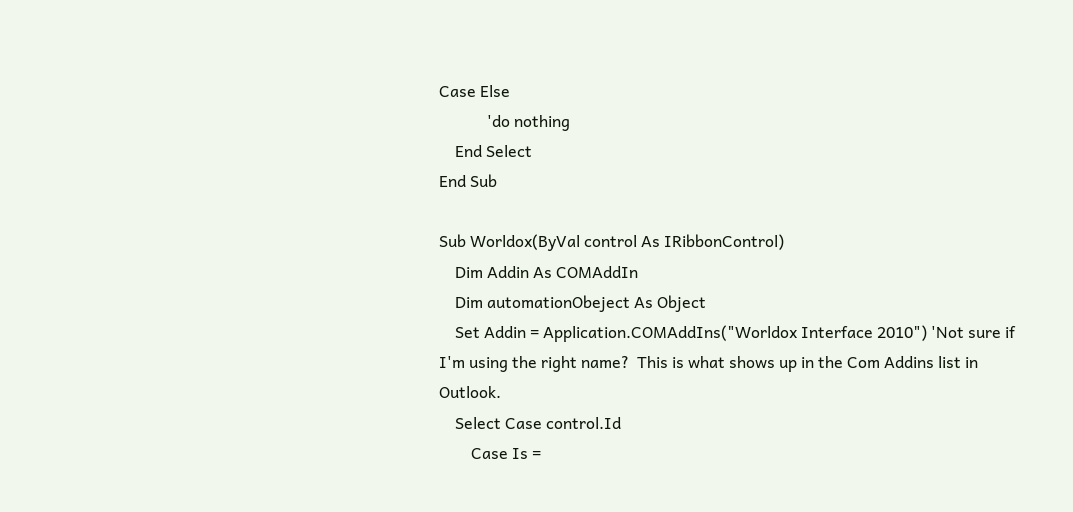Case Else
            'do nothing
    End Select
End Sub

Sub Worldox(ByVal control As IRibbonControl)
    Dim Addin As COMAddIn
    Dim automationObeject As Object
    Set Addin = Application.COMAddIns("Worldox Interface 2010") 'Not sure if I'm using the right name?  This is what shows up in the Com Addins list in Outlook.
    Select Case control.Id
        Case Is =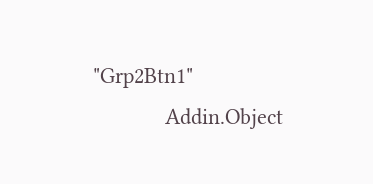"Grp2Btn1"
            Addin.Object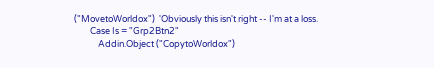("MovetoWorldox")  'Obviously this isn't right -- I'm at a loss.
        Case Is = "Grp2Btn2"
            Addin.Object ("CopytoWorldox")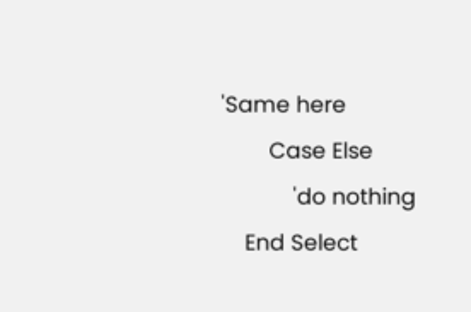'Same here
        Case Else
            'do nothing
    End Select